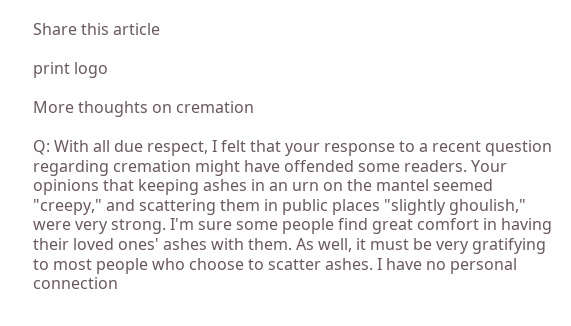Share this article

print logo

More thoughts on cremation

Q: With all due respect, I felt that your response to a recent question regarding cremation might have offended some readers. Your opinions that keeping ashes in an urn on the mantel seemed "creepy," and scattering them in public places "slightly ghoulish," were very strong. I'm sure some people find great comfort in having their loved ones' ashes with them. As well, it must be very gratifying to most people who choose to scatter ashes. I have no personal connection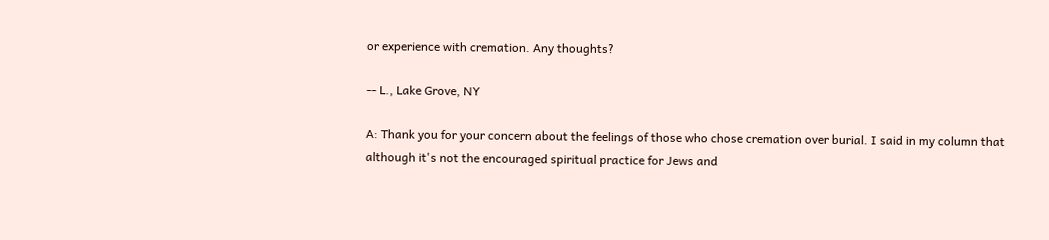or experience with cremation. Any thoughts?

-- L., Lake Grove, NY

A: Thank you for your concern about the feelings of those who chose cremation over burial. I said in my column that although it's not the encouraged spiritual practice for Jews and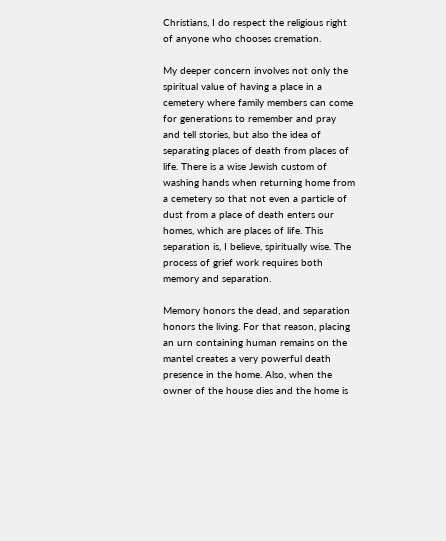Christians, I do respect the religious right of anyone who chooses cremation.

My deeper concern involves not only the spiritual value of having a place in a cemetery where family members can come for generations to remember and pray and tell stories, but also the idea of separating places of death from places of life. There is a wise Jewish custom of washing hands when returning home from a cemetery so that not even a particle of dust from a place of death enters our homes, which are places of life. This separation is, I believe, spiritually wise. The process of grief work requires both memory and separation.

Memory honors the dead, and separation honors the living. For that reason, placing an urn containing human remains on the mantel creates a very powerful death presence in the home. Also, when the owner of the house dies and the home is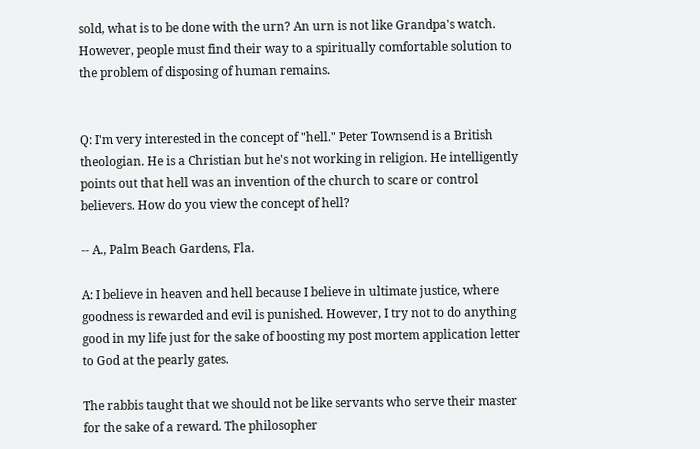sold, what is to be done with the urn? An urn is not like Grandpa's watch. However, people must find their way to a spiritually comfortable solution to the problem of disposing of human remains.


Q: I'm very interested in the concept of "hell." Peter Townsend is a British theologian. He is a Christian but he's not working in religion. He intelligently points out that hell was an invention of the church to scare or control believers. How do you view the concept of hell?

-- A., Palm Beach Gardens, Fla.

A: I believe in heaven and hell because I believe in ultimate justice, where goodness is rewarded and evil is punished. However, I try not to do anything good in my life just for the sake of boosting my post mortem application letter to God at the pearly gates.

The rabbis taught that we should not be like servants who serve their master for the sake of a reward. The philosopher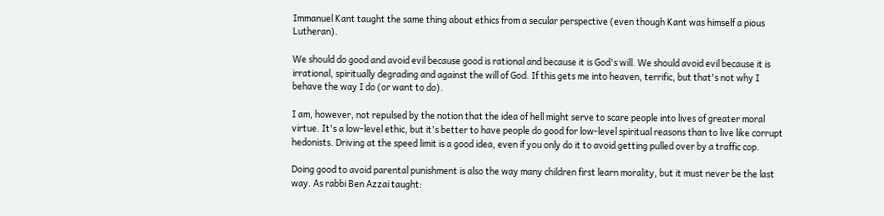Immanuel Kant taught the same thing about ethics from a secular perspective (even though Kant was himself a pious Lutheran).

We should do good and avoid evil because good is rational and because it is God's will. We should avoid evil because it is irrational, spiritually degrading and against the will of God. If this gets me into heaven, terrific, but that's not why I behave the way I do (or want to do).

I am, however, not repulsed by the notion that the idea of hell might serve to scare people into lives of greater moral virtue. It's a low-level ethic, but it's better to have people do good for low-level spiritual reasons than to live like corrupt hedonists. Driving at the speed limit is a good idea, even if you only do it to avoid getting pulled over by a traffic cop.

Doing good to avoid parental punishment is also the way many children first learn morality, but it must never be the last way. As rabbi Ben Azzai taught: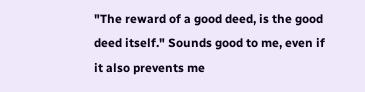"The reward of a good deed, is the good deed itself." Sounds good to me, even if it also prevents me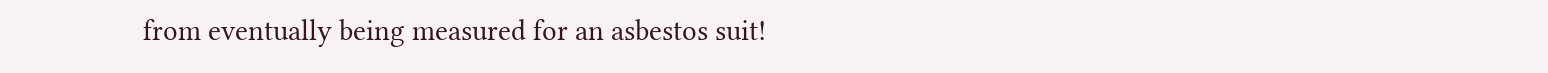from eventually being measured for an asbestos suit!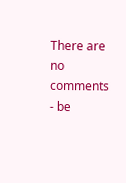There are no comments - be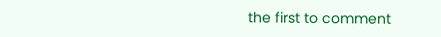the first to comment